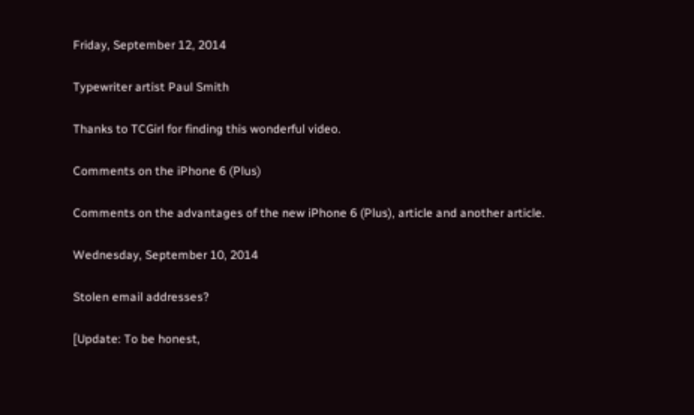Friday, September 12, 2014

Typewriter artist Paul Smith

Thanks to TCGirl for finding this wonderful video.

Comments on the iPhone 6 (Plus)

Comments on the advantages of the new iPhone 6 (Plus), article and another article.

Wednesday, September 10, 2014

Stolen email addresses?

[Update: To be honest,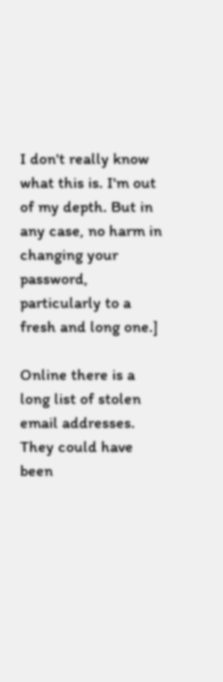I don't really know what this is. I'm out of my depth. But in any case, no harm in changing your password, particularly to a fresh and long one.]

Online there is a long list of stolen email addresses. They could have been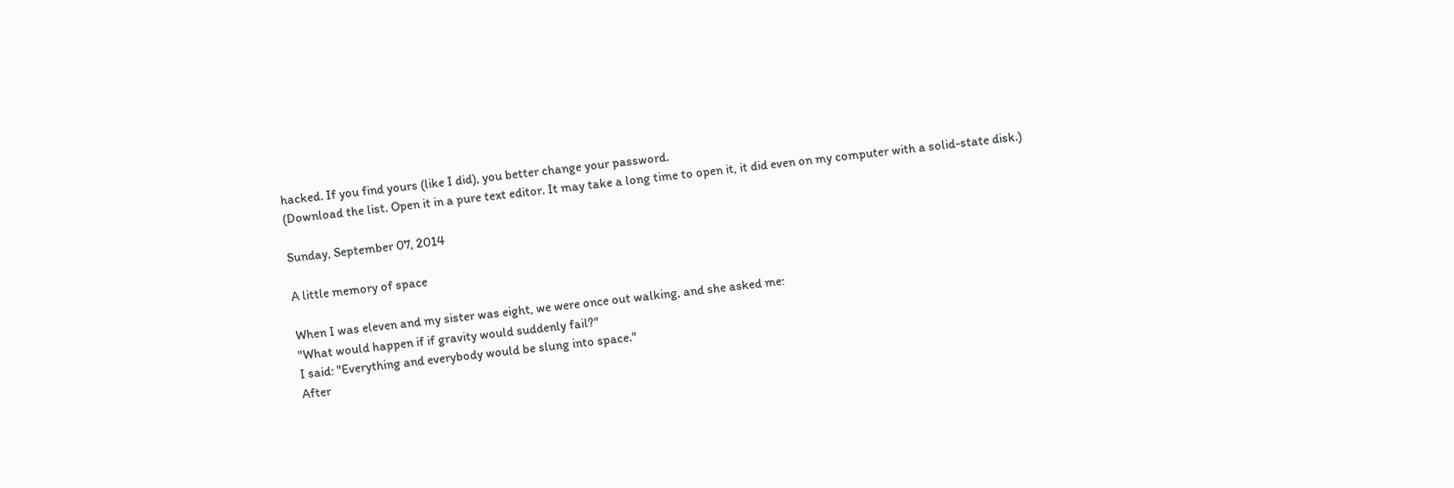hacked. If you find yours (like I did), you better change your password.
(Download the list. Open it in a pure text editor. It may take a long time to open it, it did even on my computer with a solid-state disk.)

Sunday, September 07, 2014

A little memory of space

When I was eleven and my sister was eight, we were once out walking, and she asked me:
"What would happen if if gravity would suddenly fail?"
I said: "Everything and everybody would be slung into space."
After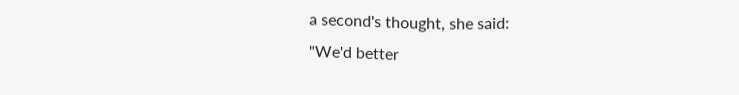a second's thought, she said:
"We'd better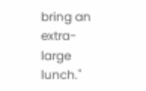bring an extra-large lunch."